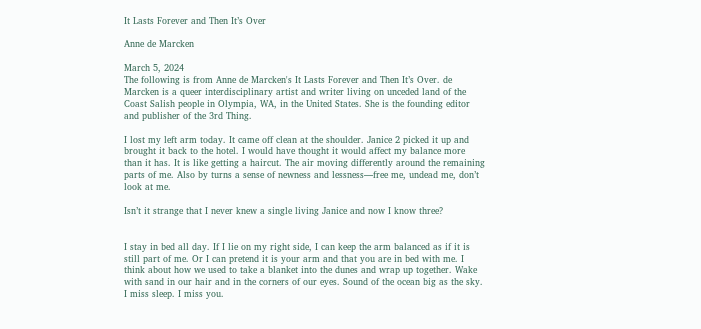It Lasts Forever and Then It’s Over

Anne de Marcken

March 5, 2024
The following is from Anne de Marcken's It Lasts Forever and Then It’s Over. de Marcken is a queer interdisciplinary artist and writer living on unceded land of the Coast Salish people in Olympia, WA, in the United States. She is the founding editor and publisher of the 3rd Thing.

I lost my left arm today. It came off clean at the shoulder. Janice 2 picked it up and brought it back to the hotel. I would have thought it would affect my balance more than it has. It is like getting a haircut. The air moving differently around the remaining parts of me. Also by turns a sense of newness and lessness—free me, undead me, don’t look at me.

Isn’t it strange that I never knew a single living Janice and now I know three?


I stay in bed all day. If I lie on my right side, I can keep the arm balanced as if it is still part of me. Or I can pretend it is your arm and that you are in bed with me. I think about how we used to take a blanket into the dunes and wrap up together. Wake with sand in our hair and in the corners of our eyes. Sound of the ocean big as the sky. I miss sleep. I miss you.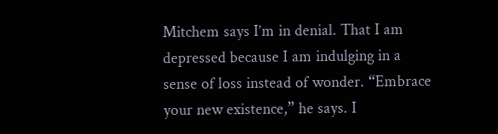Mitchem says I’m in denial. That I am depressed because I am indulging in a sense of loss instead of wonder. “Embrace your new existence,” he says. I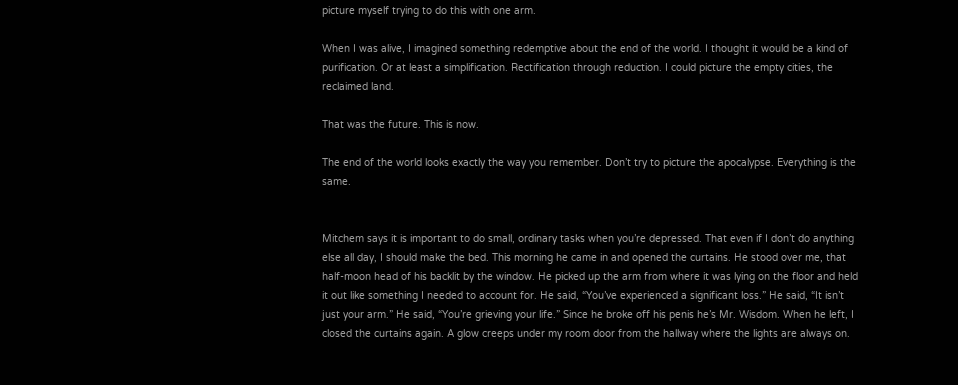picture myself trying to do this with one arm.

When I was alive, I imagined something redemptive about the end of the world. I thought it would be a kind of purification. Or at least a simplification. Rectification through reduction. I could picture the empty cities, the reclaimed land.

That was the future. This is now.

The end of the world looks exactly the way you remember. Don’t try to picture the apocalypse. Everything is the same.


Mitchem says it is important to do small, ordinary tasks when you’re depressed. That even if I don’t do anything else all day, I should make the bed. This morning he came in and opened the curtains. He stood over me, that half-moon head of his backlit by the window. He picked up the arm from where it was lying on the floor and held it out like something I needed to account for. He said, “You’ve experienced a significant loss.” He said, “It isn’t just your arm.” He said, “You’re grieving your life.” Since he broke off his penis he’s Mr. Wisdom. When he left, I closed the curtains again. A glow creeps under my room door from the hallway where the lights are always on.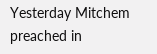Yesterday Mitchem preached in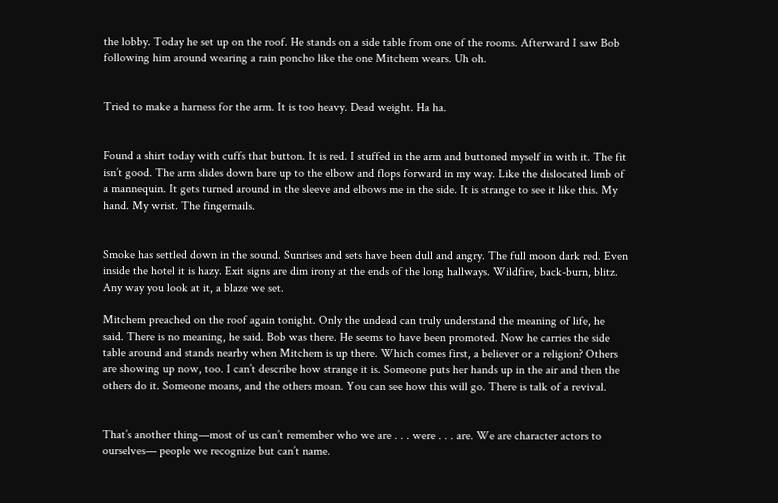the lobby. Today he set up on the roof. He stands on a side table from one of the rooms. Afterward I saw Bob following him around wearing a rain poncho like the one Mitchem wears. Uh oh.


Tried to make a harness for the arm. It is too heavy. Dead weight. Ha ha.


Found a shirt today with cuffs that button. It is red. I stuffed in the arm and buttoned myself in with it. The fit isn’t good. The arm slides down bare up to the elbow and flops forward in my way. Like the dislocated limb of a mannequin. It gets turned around in the sleeve and elbows me in the side. It is strange to see it like this. My hand. My wrist. The fingernails.


Smoke has settled down in the sound. Sunrises and sets have been dull and angry. The full moon dark red. Even inside the hotel it is hazy. Exit signs are dim irony at the ends of the long hallways. Wildfire, back-burn, blitz. Any way you look at it, a blaze we set.

Mitchem preached on the roof again tonight. Only the undead can truly understand the meaning of life, he said. There is no meaning, he said. Bob was there. He seems to have been promoted. Now he carries the side table around and stands nearby when Mitchem is up there. Which comes first, a believer or a religion? Others are showing up now, too. I can’t describe how strange it is. Someone puts her hands up in the air and then the others do it. Someone moans, and the others moan. You can see how this will go. There is talk of a revival.


That’s another thing—most of us can’t remember who we are . . . were . . . are. We are character actors to ourselves— people we recognize but can’t name.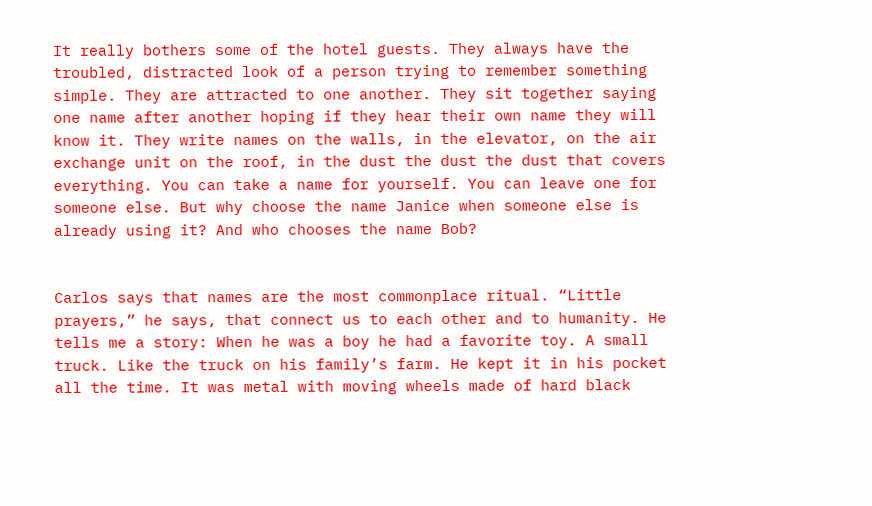It really bothers some of the hotel guests. They always have the troubled, distracted look of a person trying to remember something simple. They are attracted to one another. They sit together saying one name after another hoping if they hear their own name they will know it. They write names on the walls, in the elevator, on the air exchange unit on the roof, in the dust the dust the dust that covers everything. You can take a name for yourself. You can leave one for someone else. But why choose the name Janice when someone else is already using it? And who chooses the name Bob?


Carlos says that names are the most commonplace ritual. “Little prayers,” he says, that connect us to each other and to humanity. He tells me a story: When he was a boy he had a favorite toy. A small truck. Like the truck on his family’s farm. He kept it in his pocket all the time. It was metal with moving wheels made of hard black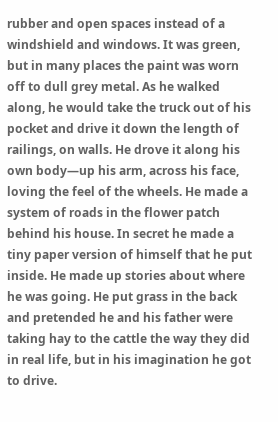rubber and open spaces instead of a windshield and windows. It was green, but in many places the paint was worn off to dull grey metal. As he walked along, he would take the truck out of his pocket and drive it down the length of railings, on walls. He drove it along his own body—up his arm, across his face, loving the feel of the wheels. He made a system of roads in the flower patch behind his house. In secret he made a tiny paper version of himself that he put inside. He made up stories about where he was going. He put grass in the back and pretended he and his father were taking hay to the cattle the way they did in real life, but in his imagination he got to drive.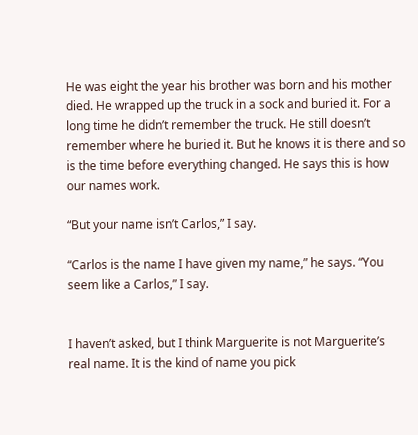He was eight the year his brother was born and his mother died. He wrapped up the truck in a sock and buried it. For a long time he didn’t remember the truck. He still doesn’t remember where he buried it. But he knows it is there and so is the time before everything changed. He says this is how our names work.

“But your name isn’t Carlos,” I say.

“Carlos is the name I have given my name,” he says. “You seem like a Carlos,” I say.


I haven’t asked, but I think Marguerite is not Marguerite’s real name. It is the kind of name you pick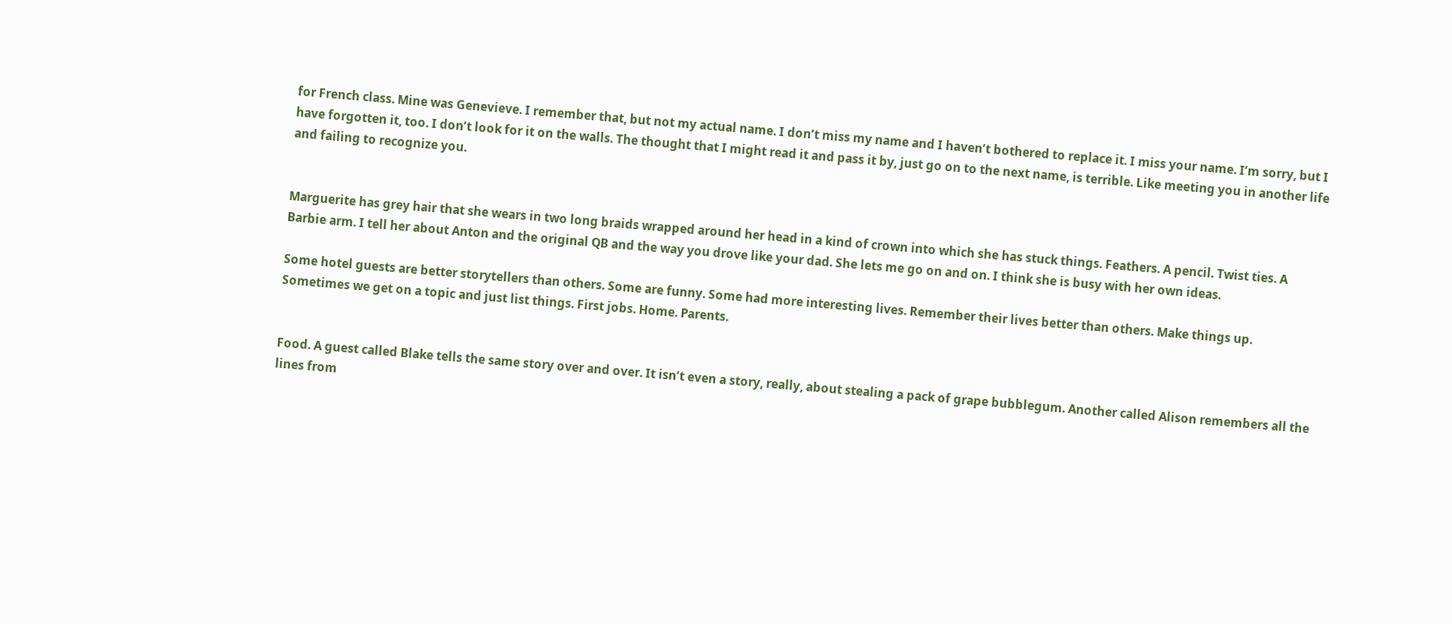for French class. Mine was Genevieve. I remember that, but not my actual name. I don’t miss my name and I haven’t bothered to replace it. I miss your name. I’m sorry, but I have forgotten it, too. I don’t look for it on the walls. The thought that I might read it and pass it by, just go on to the next name, is terrible. Like meeting you in another life and failing to recognize you.


Marguerite has grey hair that she wears in two long braids wrapped around her head in a kind of crown into which she has stuck things. Feathers. A pencil. Twist ties. A Barbie arm. I tell her about Anton and the original QB and the way you drove like your dad. She lets me go on and on. I think she is busy with her own ideas.

Some hotel guests are better storytellers than others. Some are funny. Some had more interesting lives. Remember their lives better than others. Make things up. Sometimes we get on a topic and just list things. First jobs. Home. Parents.


Food. A guest called Blake tells the same story over and over. It isn’t even a story, really, about stealing a pack of grape bubblegum. Another called Alison remembers all the lines from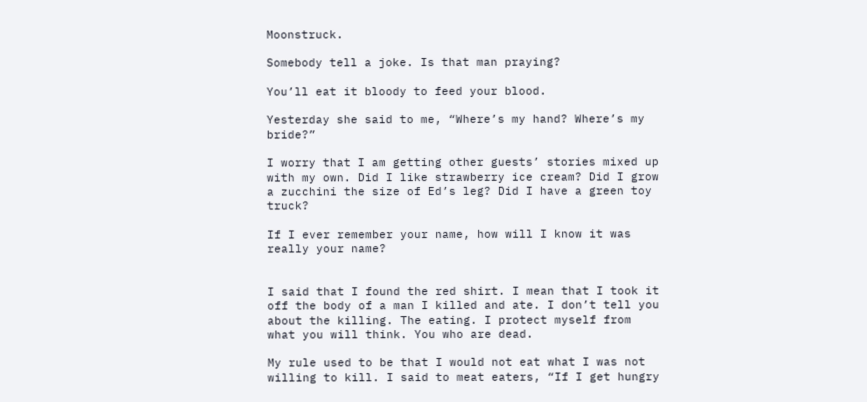Moonstruck.

Somebody tell a joke. Is that man praying?

You’ll eat it bloody to feed your blood.

Yesterday she said to me, “Where’s my hand? Where’s my bride?”

I worry that I am getting other guests’ stories mixed up with my own. Did I like strawberry ice cream? Did I grow a zucchini the size of Ed’s leg? Did I have a green toy truck?

If I ever remember your name, how will I know it was really your name?


I said that I found the red shirt. I mean that I took it off the body of a man I killed and ate. I don’t tell you about the killing. The eating. I protect myself from what you will think. You who are dead.

My rule used to be that I would not eat what I was not willing to kill. I said to meat eaters, “If I get hungry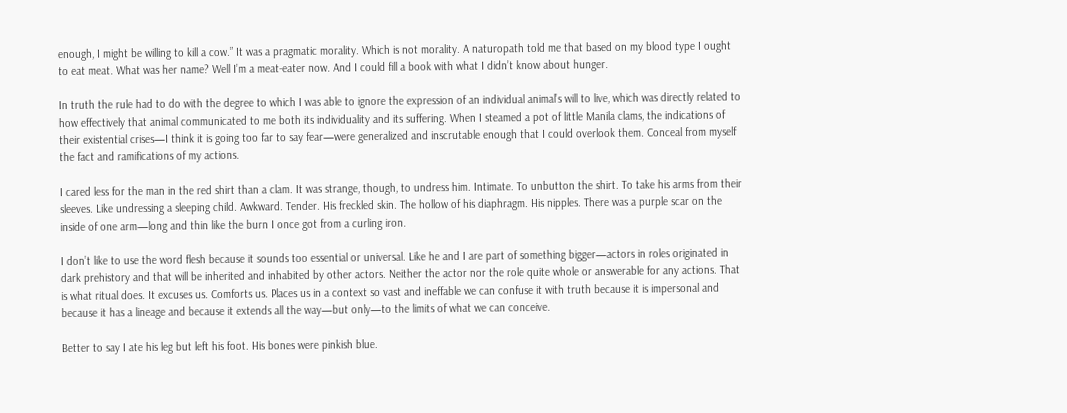enough, I might be willing to kill a cow.” It was a pragmatic morality. Which is not morality. A naturopath told me that based on my blood type I ought to eat meat. What was her name? Well I’m a meat-eater now. And I could fill a book with what I didn’t know about hunger.

In truth the rule had to do with the degree to which I was able to ignore the expression of an individual animal’s will to live, which was directly related to how effectively that animal communicated to me both its individuality and its suffering. When I steamed a pot of little Manila clams, the indications of their existential crises—I think it is going too far to say fear—were generalized and inscrutable enough that I could overlook them. Conceal from myself the fact and ramifications of my actions.

I cared less for the man in the red shirt than a clam. It was strange, though, to undress him. Intimate. To unbutton the shirt. To take his arms from their sleeves. Like undressing a sleeping child. Awkward. Tender. His freckled skin. The hollow of his diaphragm. His nipples. There was a purple scar on the inside of one arm—long and thin like the burn I once got from a curling iron.

I don’t like to use the word flesh because it sounds too essential or universal. Like he and I are part of something bigger—actors in roles originated in dark prehistory and that will be inherited and inhabited by other actors. Neither the actor nor the role quite whole or answerable for any actions. That is what ritual does. It excuses us. Comforts us. Places us in a context so vast and ineffable we can confuse it with truth because it is impersonal and because it has a lineage and because it extends all the way—but only—to the limits of what we can conceive.

Better to say I ate his leg but left his foot. His bones were pinkish blue.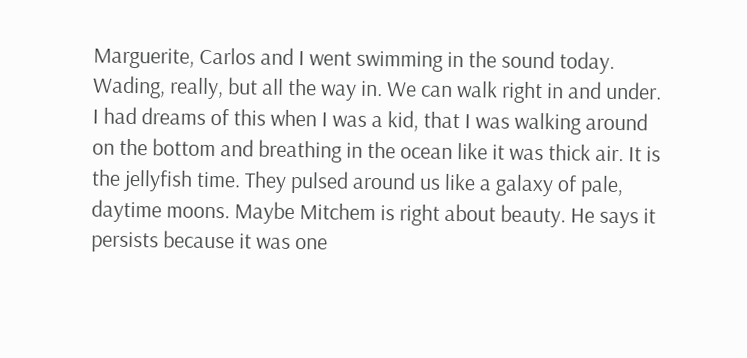Marguerite, Carlos and I went swimming in the sound today. Wading, really, but all the way in. We can walk right in and under. I had dreams of this when I was a kid, that I was walking around on the bottom and breathing in the ocean like it was thick air. It is the jellyfish time. They pulsed around us like a galaxy of pale, daytime moons. Maybe Mitchem is right about beauty. He says it persists because it was one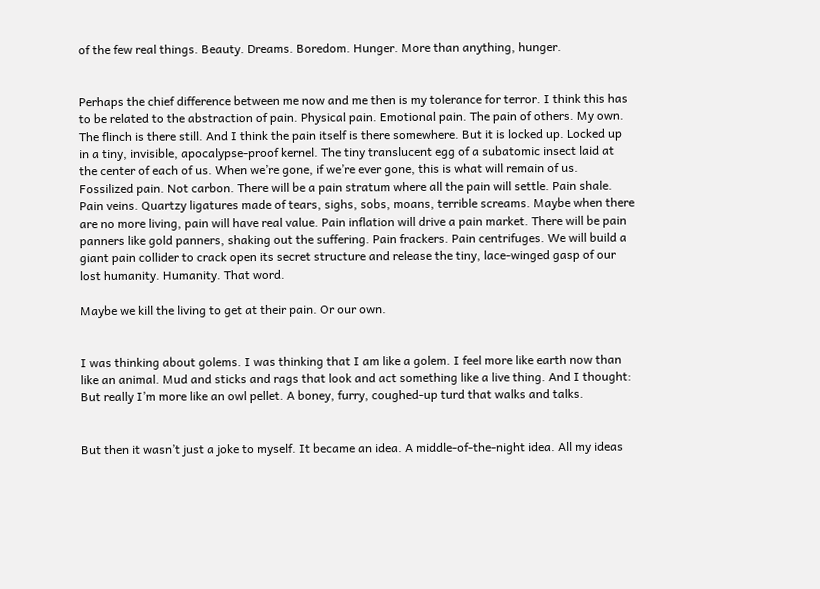of the few real things. Beauty. Dreams. Boredom. Hunger. More than anything, hunger.


Perhaps the chief difference between me now and me then is my tolerance for terror. I think this has to be related to the abstraction of pain. Physical pain. Emotional pain. The pain of others. My own. The flinch is there still. And I think the pain itself is there somewhere. But it is locked up. Locked up in a tiny, invisible, apocalypse-proof kernel. The tiny translucent egg of a subatomic insect laid at the center of each of us. When we’re gone, if we’re ever gone, this is what will remain of us. Fossilized pain. Not carbon. There will be a pain stratum where all the pain will settle. Pain shale. Pain veins. Quartzy ligatures made of tears, sighs, sobs, moans, terrible screams. Maybe when there are no more living, pain will have real value. Pain inflation will drive a pain market. There will be pain panners like gold panners, shaking out the suffering. Pain frackers. Pain centrifuges. We will build a giant pain collider to crack open its secret structure and release the tiny, lace-winged gasp of our lost humanity. Humanity. That word.

Maybe we kill the living to get at their pain. Or our own.


I was thinking about golems. I was thinking that I am like a golem. I feel more like earth now than like an animal. Mud and sticks and rags that look and act something like a live thing. And I thought: But really I’m more like an owl pellet. A boney, furry, coughed-up turd that walks and talks.


But then it wasn’t just a joke to myself. It became an idea. A middle-of-the-night idea. All my ideas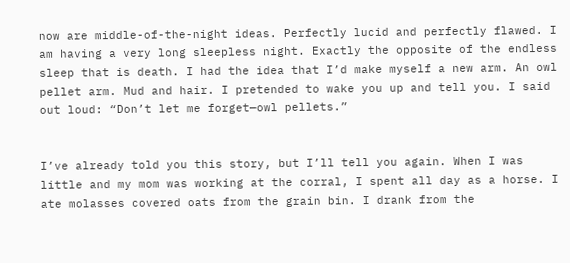now are middle-of-the-night ideas. Perfectly lucid and perfectly flawed. I am having a very long sleepless night. Exactly the opposite of the endless sleep that is death. I had the idea that I’d make myself a new arm. An owl pellet arm. Mud and hair. I pretended to wake you up and tell you. I said out loud: “Don’t let me forget—owl pellets.”


I’ve already told you this story, but I’ll tell you again. When I was little and my mom was working at the corral, I spent all day as a horse. I ate molasses covered oats from the grain bin. I drank from the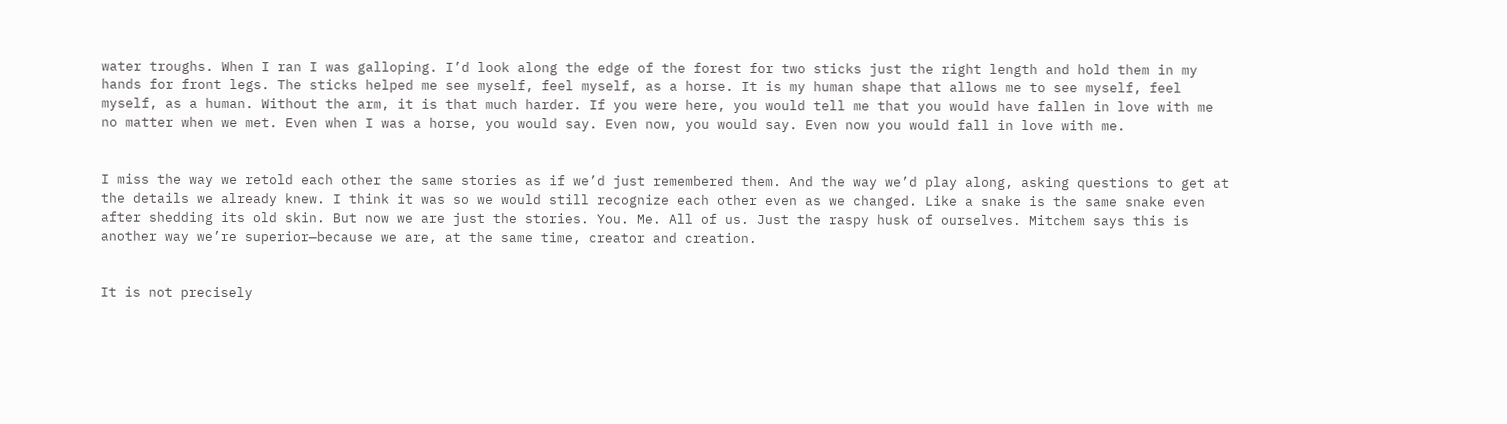water troughs. When I ran I was galloping. I’d look along the edge of the forest for two sticks just the right length and hold them in my hands for front legs. The sticks helped me see myself, feel myself, as a horse. It is my human shape that allows me to see myself, feel myself, as a human. Without the arm, it is that much harder. If you were here, you would tell me that you would have fallen in love with me no matter when we met. Even when I was a horse, you would say. Even now, you would say. Even now you would fall in love with me.


I miss the way we retold each other the same stories as if we’d just remembered them. And the way we’d play along, asking questions to get at the details we already knew. I think it was so we would still recognize each other even as we changed. Like a snake is the same snake even after shedding its old skin. But now we are just the stories. You. Me. All of us. Just the raspy husk of ourselves. Mitchem says this is another way we’re superior—because we are, at the same time, creator and creation.


It is not precisely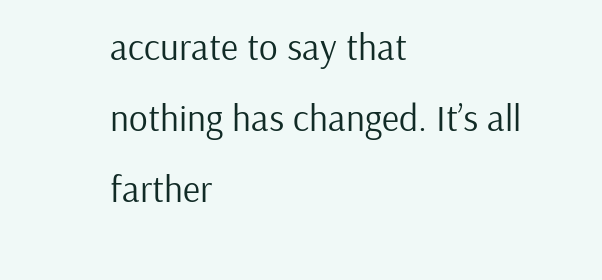accurate to say that nothing has changed. It’s all farther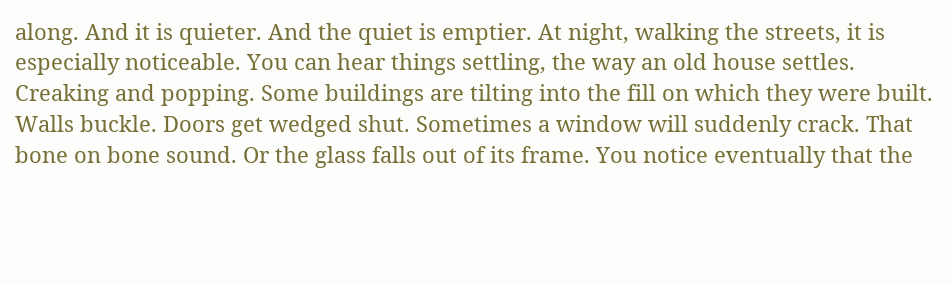along. And it is quieter. And the quiet is emptier. At night, walking the streets, it is especially noticeable. You can hear things settling, the way an old house settles. Creaking and popping. Some buildings are tilting into the fill on which they were built. Walls buckle. Doors get wedged shut. Sometimes a window will suddenly crack. That bone on bone sound. Or the glass falls out of its frame. You notice eventually that the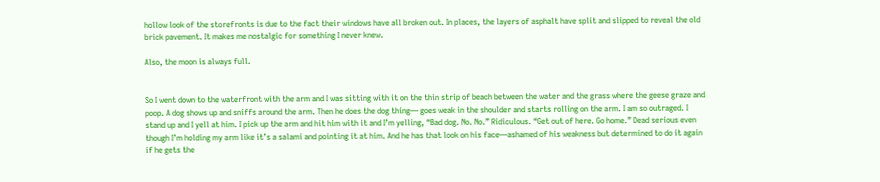hollow look of the storefronts is due to the fact their windows have all broken out. In places, the layers of asphalt have split and slipped to reveal the old brick pavement. It makes me nostalgic for something I never knew.

Also, the moon is always full.


So I went down to the waterfront with the arm and I was sitting with it on the thin strip of beach between the water and the grass where the geese graze and poop. A dog shows up and sniffs around the arm. Then he does the dog thing— goes weak in the shoulder and starts rolling on the arm. I am so outraged. I stand up and I yell at him. I pick up the arm and hit him with it and I’m yelling, “Bad dog. No. No.” Ridiculous. “Get out of here. Go home.” Dead serious even though I’m holding my arm like it’s a salami and pointing it at him. And he has that look on his face—ashamed of his weakness but determined to do it again if he gets the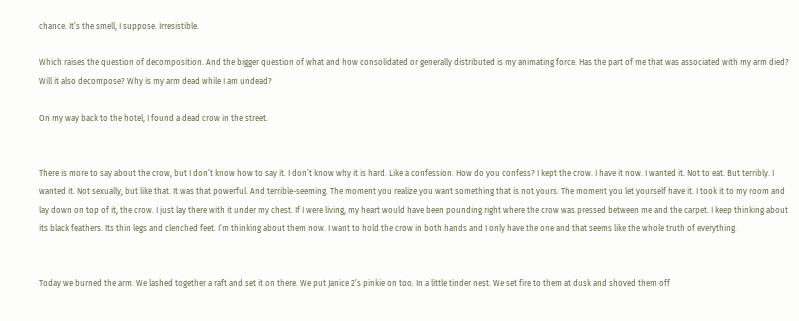chance. It’s the smell, I suppose. Irresistible.

Which raises the question of decomposition. And the bigger question of what and how consolidated or generally distributed is my animating force. Has the part of me that was associated with my arm died? Will it also decompose? Why is my arm dead while I am undead?

On my way back to the hotel, I found a dead crow in the street.


There is more to say about the crow, but I don’t know how to say it. I don’t know why it is hard. Like a confession. How do you confess? I kept the crow. I have it now. I wanted it. Not to eat. But terribly. I wanted it. Not sexually, but like that. It was that powerful. And terrible-seeming. The moment you realize you want something that is not yours. The moment you let yourself have it. I took it to my room and lay down on top of it, the crow. I just lay there with it under my chest. If I were living, my heart would have been pounding right where the crow was pressed between me and the carpet. I keep thinking about its black feathers. Its thin legs and clenched feet. I’m thinking about them now. I want to hold the crow in both hands and I only have the one and that seems like the whole truth of everything.


Today we burned the arm. We lashed together a raft and set it on there. We put Janice 2’s pinkie on too. In a little tinder nest. We set fire to them at dusk and shoved them off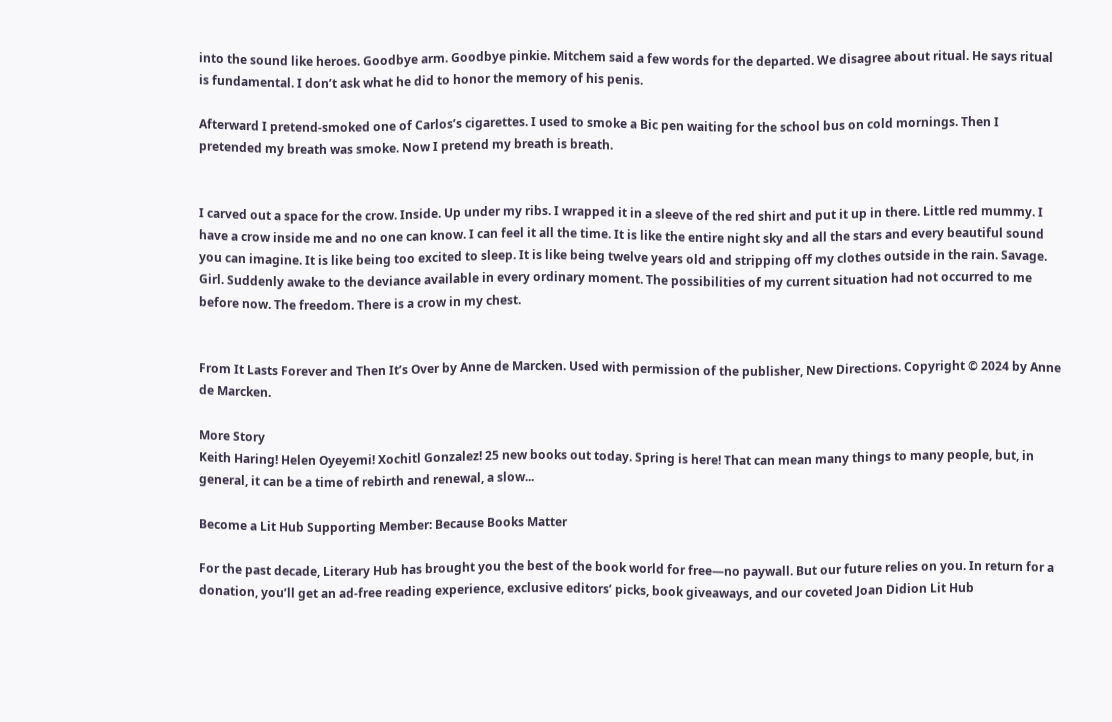into the sound like heroes. Goodbye arm. Goodbye pinkie. Mitchem said a few words for the departed. We disagree about ritual. He says ritual is fundamental. I don’t ask what he did to honor the memory of his penis.

Afterward I pretend-smoked one of Carlos’s cigarettes. I used to smoke a Bic pen waiting for the school bus on cold mornings. Then I pretended my breath was smoke. Now I pretend my breath is breath.


I carved out a space for the crow. Inside. Up under my ribs. I wrapped it in a sleeve of the red shirt and put it up in there. Little red mummy. I have a crow inside me and no one can know. I can feel it all the time. It is like the entire night sky and all the stars and every beautiful sound you can imagine. It is like being too excited to sleep. It is like being twelve years old and stripping off my clothes outside in the rain. Savage. Girl. Suddenly awake to the deviance available in every ordinary moment. The possibilities of my current situation had not occurred to me before now. The freedom. There is a crow in my chest.


From It Lasts Forever and Then It’s Over by Anne de Marcken. Used with permission of the publisher, New Directions. Copyright © 2024 by Anne de Marcken.

More Story
Keith Haring! Helen Oyeyemi! Xochitl Gonzalez! 25 new books out today. Spring is here! That can mean many things to many people, but, in general, it can be a time of rebirth and renewal, a slow...

Become a Lit Hub Supporting Member: Because Books Matter

For the past decade, Literary Hub has brought you the best of the book world for free—no paywall. But our future relies on you. In return for a donation, you’ll get an ad-free reading experience, exclusive editors’ picks, book giveaways, and our coveted Joan Didion Lit Hub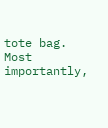tote bag. Most importantly,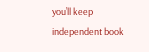you’ll keep independent book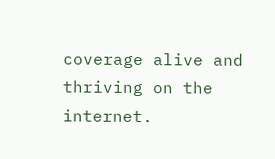coverage alive and thriving on the internet.